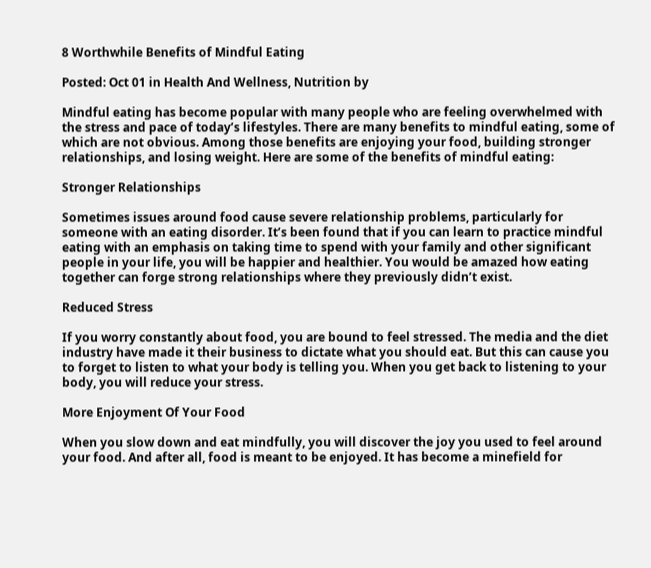8 Worthwhile Benefits of Mindful Eating

Posted: Oct 01 in Health And Wellness, Nutrition by

Mindful eating has become popular with many people who are feeling overwhelmed with the stress and pace of today’s lifestyles. There are many benefits to mindful eating, some of which are not obvious. Among those benefits are enjoying your food, building stronger relationships, and losing weight. Here are some of the benefits of mindful eating:

Stronger Relationships

Sometimes issues around food cause severe relationship problems, particularly for someone with an eating disorder. It’s been found that if you can learn to practice mindful eating with an emphasis on taking time to spend with your family and other significant people in your life, you will be happier and healthier. You would be amazed how eating together can forge strong relationships where they previously didn’t exist.

Reduced Stress

If you worry constantly about food, you are bound to feel stressed. The media and the diet industry have made it their business to dictate what you should eat. But this can cause you to forget to listen to what your body is telling you. When you get back to listening to your body, you will reduce your stress.

More Enjoyment Of Your Food

When you slow down and eat mindfully, you will discover the joy you used to feel around your food. And after all, food is meant to be enjoyed. It has become a minefield for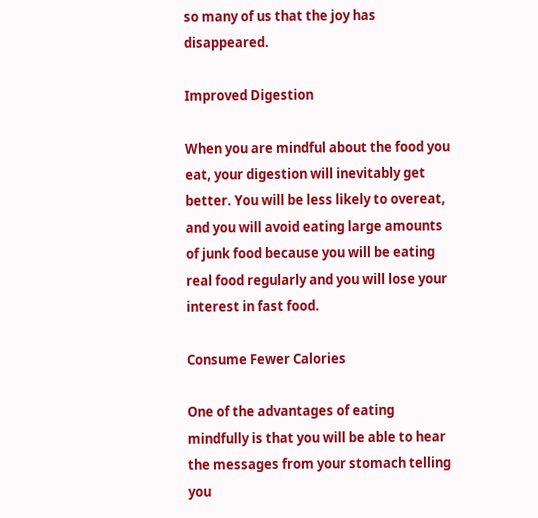so many of us that the joy has disappeared.

Improved Digestion

When you are mindful about the food you eat, your digestion will inevitably get better. You will be less likely to overeat, and you will avoid eating large amounts of junk food because you will be eating real food regularly and you will lose your interest in fast food.

Consume Fewer Calories

One of the advantages of eating mindfully is that you will be able to hear the messages from your stomach telling you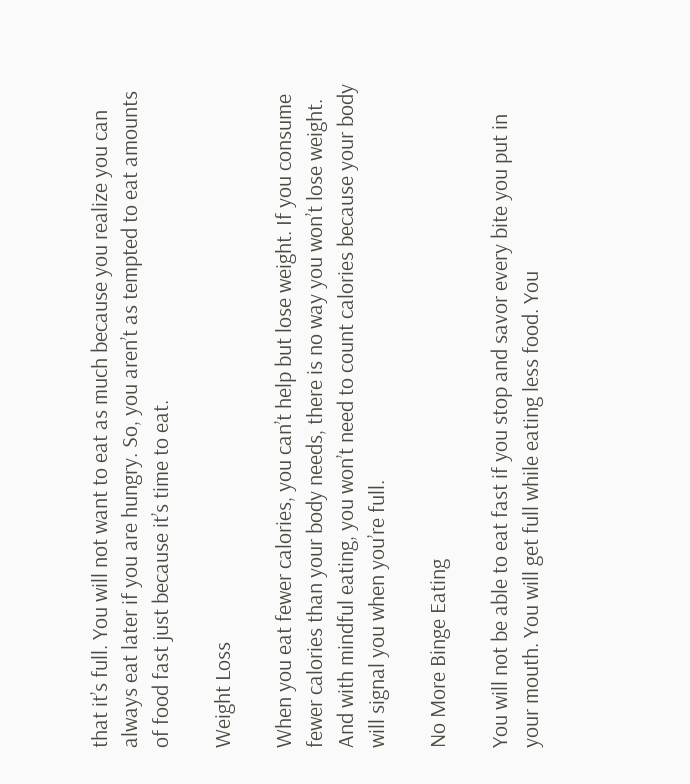that it’s full. You will not want to eat as much because you realize you can always eat later if you are hungry. So, you aren’t as tempted to eat amounts of food fast just because it’s time to eat.

Weight Loss

When you eat fewer calories, you can’t help but lose weight. If you consume fewer calories than your body needs, there is no way you won’t lose weight. And with mindful eating, you won’t need to count calories because your body will signal you when you’re full.

No More Binge Eating

You will not be able to eat fast if you stop and savor every bite you put in your mouth. You will get full while eating less food. You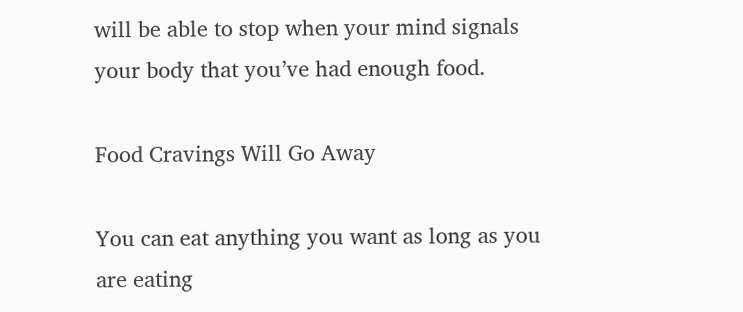will be able to stop when your mind signals your body that you’ve had enough food.

Food Cravings Will Go Away

You can eat anything you want as long as you are eating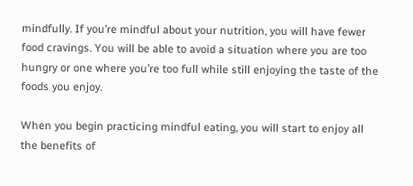mindfully. If you’re mindful about your nutrition, you will have fewer food cravings. You will be able to avoid a situation where you are too hungry or one where you’re too full while still enjoying the taste of the foods you enjoy.

When you begin practicing mindful eating, you will start to enjoy all the benefits of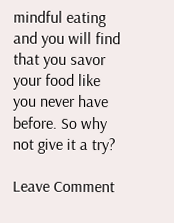mindful eating and you will find that you savor your food like you never have before. So why not give it a try?

Leave Comment